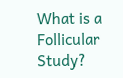What is a Follicular Study?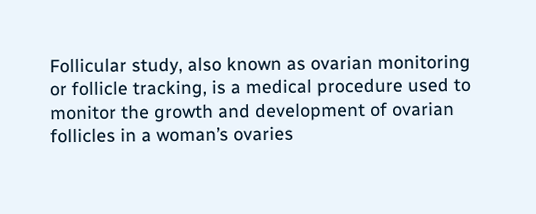Follicular study, also known as ovarian monitoring or follicle tracking, is a medical procedure used to monitor the growth and development of ovarian follicles in a woman’s ovaries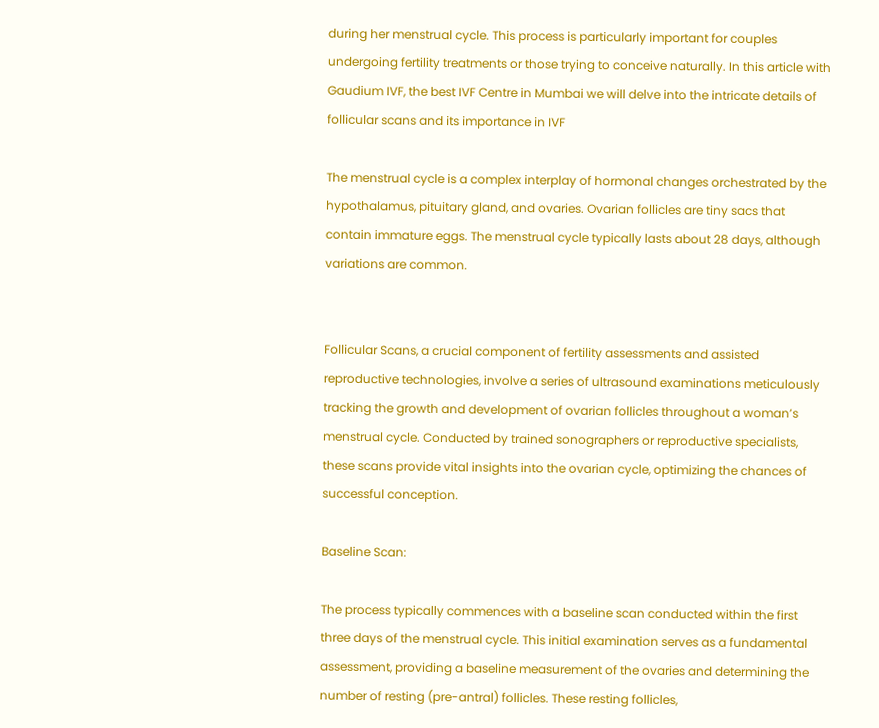during her menstrual cycle. This process is particularly important for couples undergoing fertility treatments or those trying to conceive naturally. In this article with Gaudium IVF, the best IVF Centre in Mumbai we will delve into the intricate details of follicular scans and its importance in IVF

The menstrual cycle is a complex interplay of hormonal changes orchestrated by the hypothalamus, pituitary gland, and ovaries. Ovarian follicles are tiny sacs that contain immature eggs. The menstrual cycle typically lasts about 28 days, although variations are common.


Follicular Scans, a crucial component of fertility assessments and assisted reproductive technologies, involve a series of ultrasound examinations meticulously tracking the growth and development of ovarian follicles throughout a woman’s menstrual cycle. Conducted by trained sonographers or reproductive specialists, these scans provide vital insights into the ovarian cycle, optimizing the chances of successful conception.

Baseline Scan:

The process typically commences with a baseline scan conducted within the first three days of the menstrual cycle. This initial examination serves as a fundamental assessment, providing a baseline measurement of the ovaries and determining the number of resting (pre-antral) follicles. These resting follicles,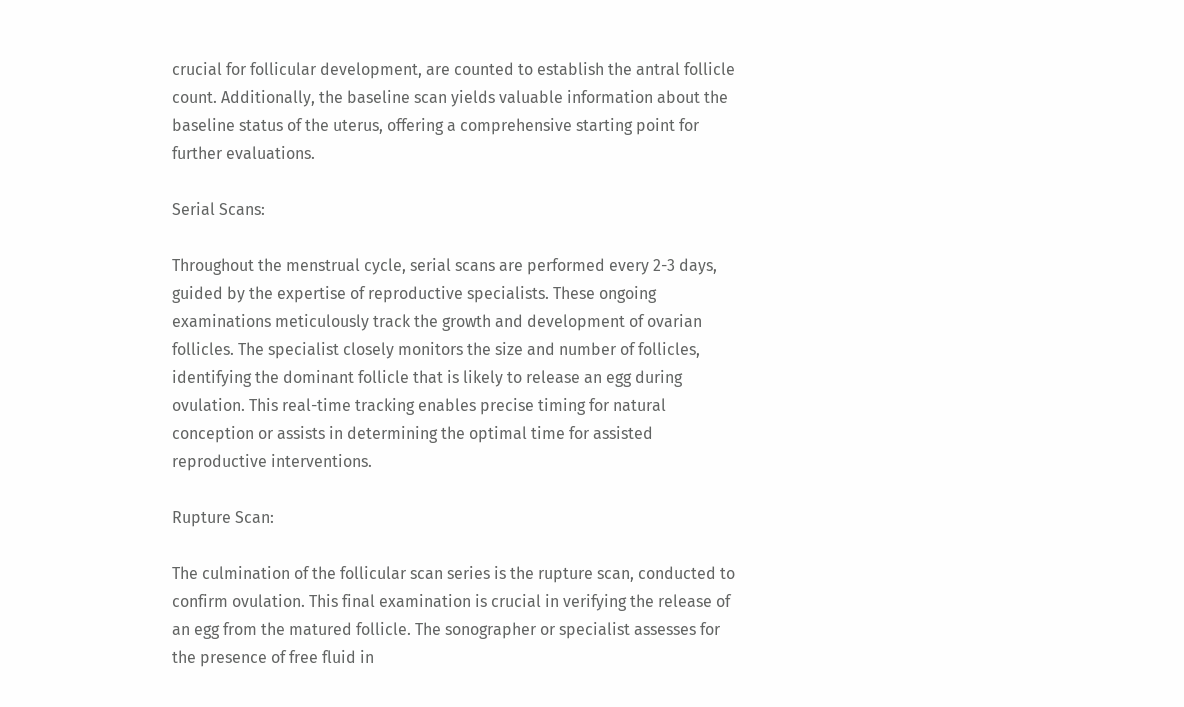crucial for follicular development, are counted to establish the antral follicle count. Additionally, the baseline scan yields valuable information about the baseline status of the uterus, offering a comprehensive starting point for further evaluations.

Serial Scans:

Throughout the menstrual cycle, serial scans are performed every 2-3 days, guided by the expertise of reproductive specialists. These ongoing examinations meticulously track the growth and development of ovarian follicles. The specialist closely monitors the size and number of follicles, identifying the dominant follicle that is likely to release an egg during ovulation. This real-time tracking enables precise timing for natural conception or assists in determining the optimal time for assisted reproductive interventions.

Rupture Scan:

The culmination of the follicular scan series is the rupture scan, conducted to confirm ovulation. This final examination is crucial in verifying the release of an egg from the matured follicle. The sonographer or specialist assesses for the presence of free fluid in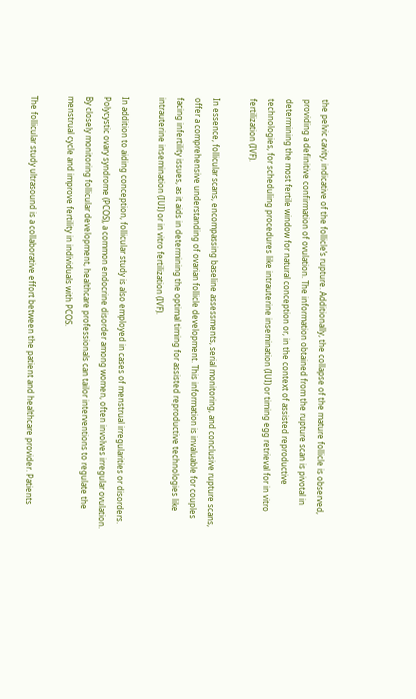the pelvic cavity, indicative of the follicle’s rupture. Additionally, the collapse of the mature follicle is observed, providing a definitive confirmation of ovulation. The information obtained from the rupture scan is pivotal in determining the most fertile window for natural conception or, in the context of assisted reproductive technologies, for scheduling procedures like intrauterine insemination (IUI) or timing egg retrieval for in vitro fertilization (IVF).

In essence, follicular scans, encompassing baseline assessments, serial monitoring, and conclusive rupture scans, offer a comprehensive understanding of ovarian follicle development. This information is invaluable for couples facing infertility issues, as it aids in determining the optimal timing for assisted reproductive technologies like intrauterine insemination (IUI) or in vitro fertilization (IVF).

In addition to aiding conception, follicular study is also employed in cases of menstrual irregularities or disorders. Polycystic ovary syndrome (PCOS), a common endocrine disorder among women, often involves irregular ovulation. By closely monitoring follicular development, healthcare professionals can tailor interventions to regulate the menstrual cycle and improve fertility in individuals with PCOS.

The follicular study ultrasound is a collaborative effort between the patient and healthcare provider. Patients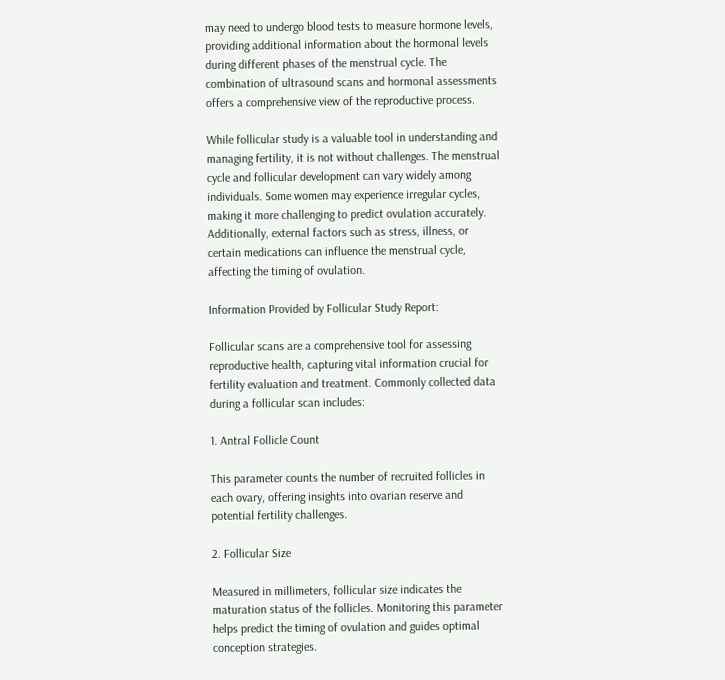may need to undergo blood tests to measure hormone levels, providing additional information about the hormonal levels during different phases of the menstrual cycle. The combination of ultrasound scans and hormonal assessments offers a comprehensive view of the reproductive process.

While follicular study is a valuable tool in understanding and managing fertility, it is not without challenges. The menstrual cycle and follicular development can vary widely among individuals. Some women may experience irregular cycles, making it more challenging to predict ovulation accurately. Additionally, external factors such as stress, illness, or certain medications can influence the menstrual cycle, affecting the timing of ovulation.

Information Provided by Follicular Study Report:

Follicular scans are a comprehensive tool for assessing reproductive health, capturing vital information crucial for fertility evaluation and treatment. Commonly collected data during a follicular scan includes:

1. Antral Follicle Count

This parameter counts the number of recruited follicles in each ovary, offering insights into ovarian reserve and potential fertility challenges.

2. Follicular Size

Measured in millimeters, follicular size indicates the maturation status of the follicles. Monitoring this parameter helps predict the timing of ovulation and guides optimal conception strategies.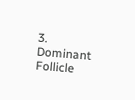3. Dominant Follicle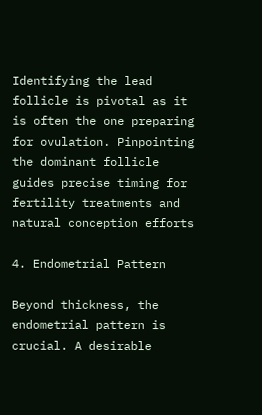Identifying the lead follicle is pivotal as it is often the one preparing for ovulation. Pinpointing the dominant follicle guides precise timing for fertility treatments and natural conception efforts

4. Endometrial Pattern

Beyond thickness, the endometrial pattern is crucial. A desirable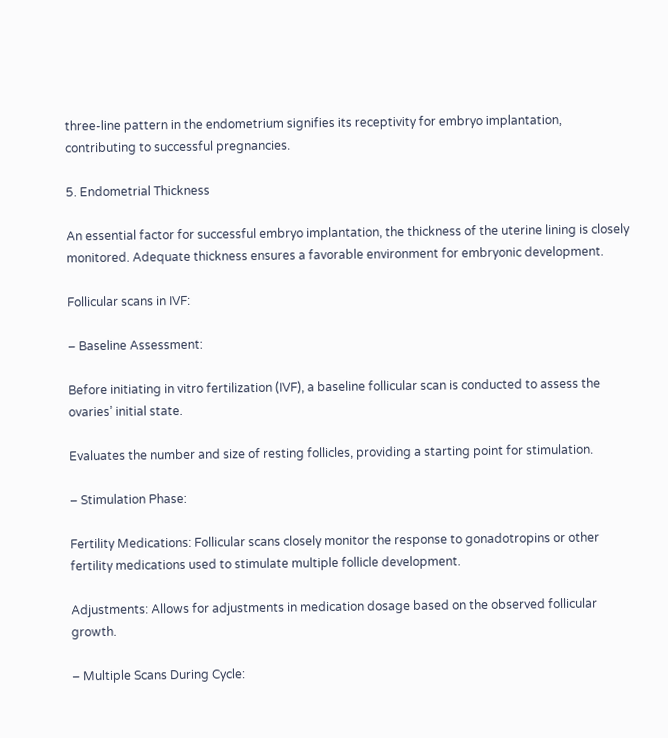three-line pattern in the endometrium signifies its receptivity for embryo implantation, contributing to successful pregnancies.

5. Endometrial Thickness

An essential factor for successful embryo implantation, the thickness of the uterine lining is closely monitored. Adequate thickness ensures a favorable environment for embryonic development.

Follicular scans in IVF:

– Baseline Assessment:

Before initiating in vitro fertilization (IVF), a baseline follicular scan is conducted to assess the ovaries’ initial state.

Evaluates the number and size of resting follicles, providing a starting point for stimulation.

– Stimulation Phase:

Fertility Medications: Follicular scans closely monitor the response to gonadotropins or other fertility medications used to stimulate multiple follicle development.

Adjustments: Allows for adjustments in medication dosage based on the observed follicular growth.

– Multiple Scans During Cycle: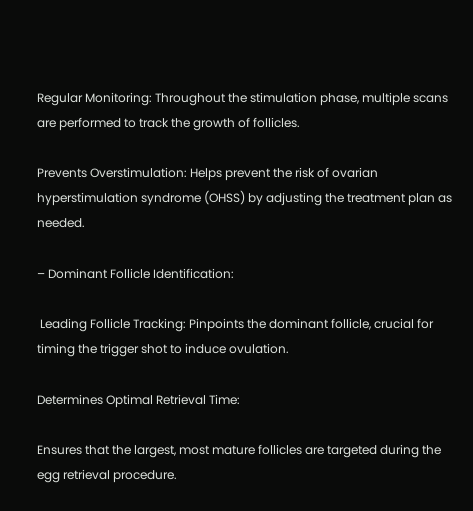Regular Monitoring: Throughout the stimulation phase, multiple scans are performed to track the growth of follicles.

Prevents Overstimulation: Helps prevent the risk of ovarian hyperstimulation syndrome (OHSS) by adjusting the treatment plan as needed.

– Dominant Follicle Identification:

 Leading Follicle Tracking: Pinpoints the dominant follicle, crucial for timing the trigger shot to induce ovulation.

Determines Optimal Retrieval Time:

Ensures that the largest, most mature follicles are targeted during the egg retrieval procedure.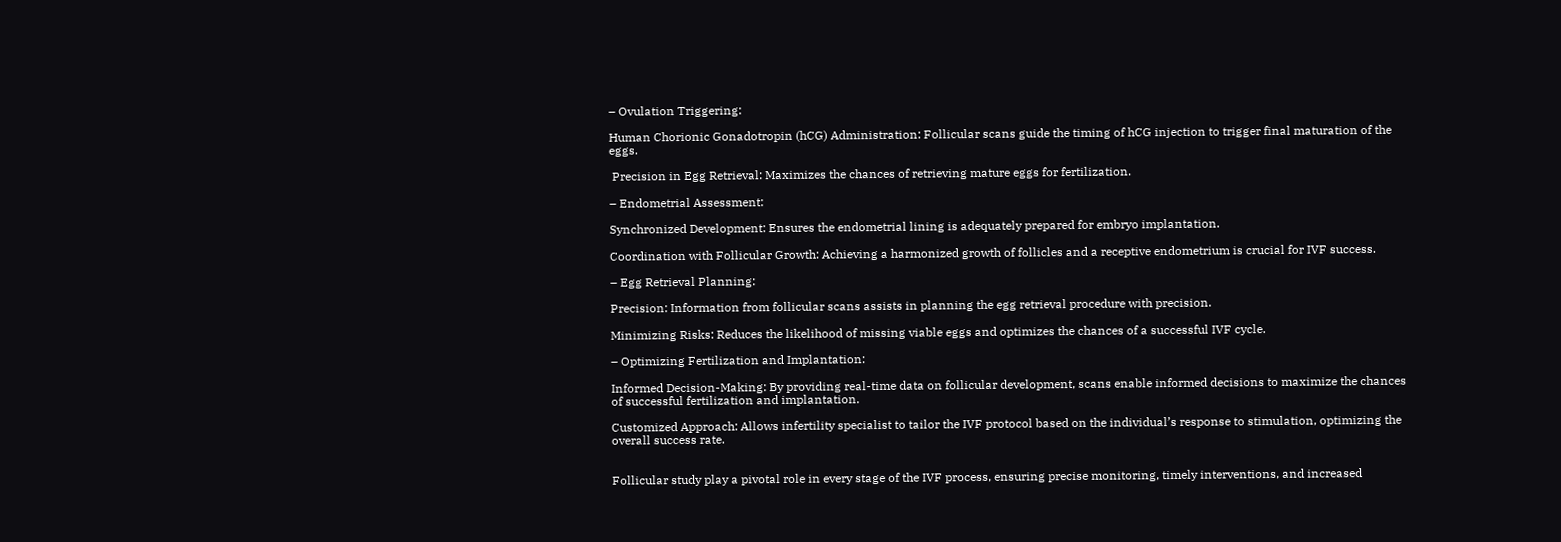– Ovulation Triggering:

Human Chorionic Gonadotropin (hCG) Administration: Follicular scans guide the timing of hCG injection to trigger final maturation of the eggs.

 Precision in Egg Retrieval: Maximizes the chances of retrieving mature eggs for fertilization.

– Endometrial Assessment:

Synchronized Development: Ensures the endometrial lining is adequately prepared for embryo implantation.

Coordination with Follicular Growth: Achieving a harmonized growth of follicles and a receptive endometrium is crucial for IVF success.

– Egg Retrieval Planning:

Precision: Information from follicular scans assists in planning the egg retrieval procedure with precision.

Minimizing Risks: Reduces the likelihood of missing viable eggs and optimizes the chances of a successful IVF cycle.

– Optimizing Fertilization and Implantation:

Informed Decision-Making: By providing real-time data on follicular development, scans enable informed decisions to maximize the chances of successful fertilization and implantation.

Customized Approach: Allows infertility specialist to tailor the IVF protocol based on the individual’s response to stimulation, optimizing the overall success rate.


Follicular study play a pivotal role in every stage of the IVF process, ensuring precise monitoring, timely interventions, and increased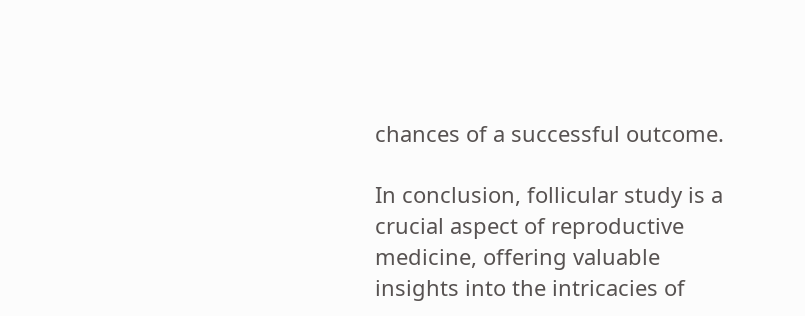chances of a successful outcome.

In conclusion, follicular study is a crucial aspect of reproductive medicine, offering valuable insights into the intricacies of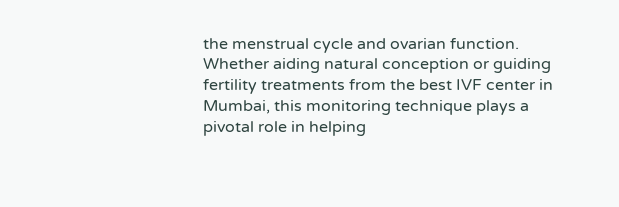the menstrual cycle and ovarian function. Whether aiding natural conception or guiding fertility treatments from the best IVF center in Mumbai, this monitoring technique plays a pivotal role in helping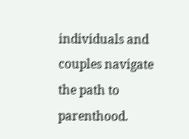individuals and couples navigate the path to parenthood.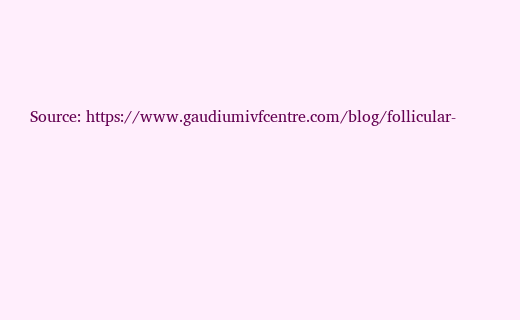Source: https://www.gaudiumivfcentre.com/blog/follicular-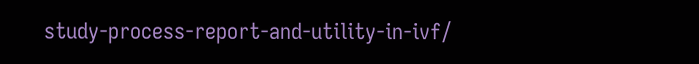study-process-report-and-utility-in-ivf/